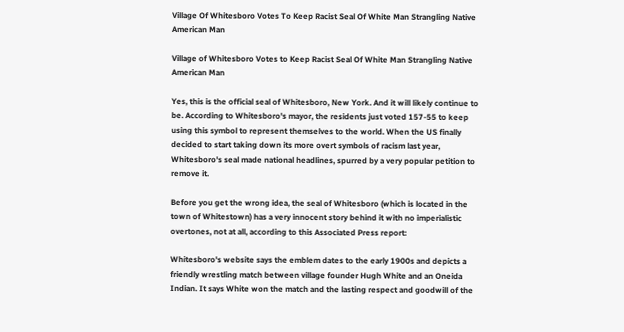Village Of Whitesboro Votes To Keep Racist Seal Of White Man Strangling Native American Man

Village of Whitesboro Votes to Keep Racist Seal Of White Man Strangling Native American Man

Yes, this is the official seal of Whitesboro, New York. And it will likely continue to be. According to Whitesboro's mayor, the residents just voted 157-55 to keep using this symbol to represent themselves to the world. When the US finally decided to start taking down its more overt symbols of racism last year, Whitesboro's seal made national headlines, spurred by a very popular petition to remove it.

Before you get the wrong idea, the seal of Whitesboro (which is located in the town of Whitestown) has a very innocent story behind it with no imperialistic overtones, not at all, according to this Associated Press report:

Whitesboro's website says the emblem dates to the early 1900s and depicts a friendly wrestling match between village founder Hugh White and an Oneida Indian. It says White won the match and the lasting respect and goodwill of the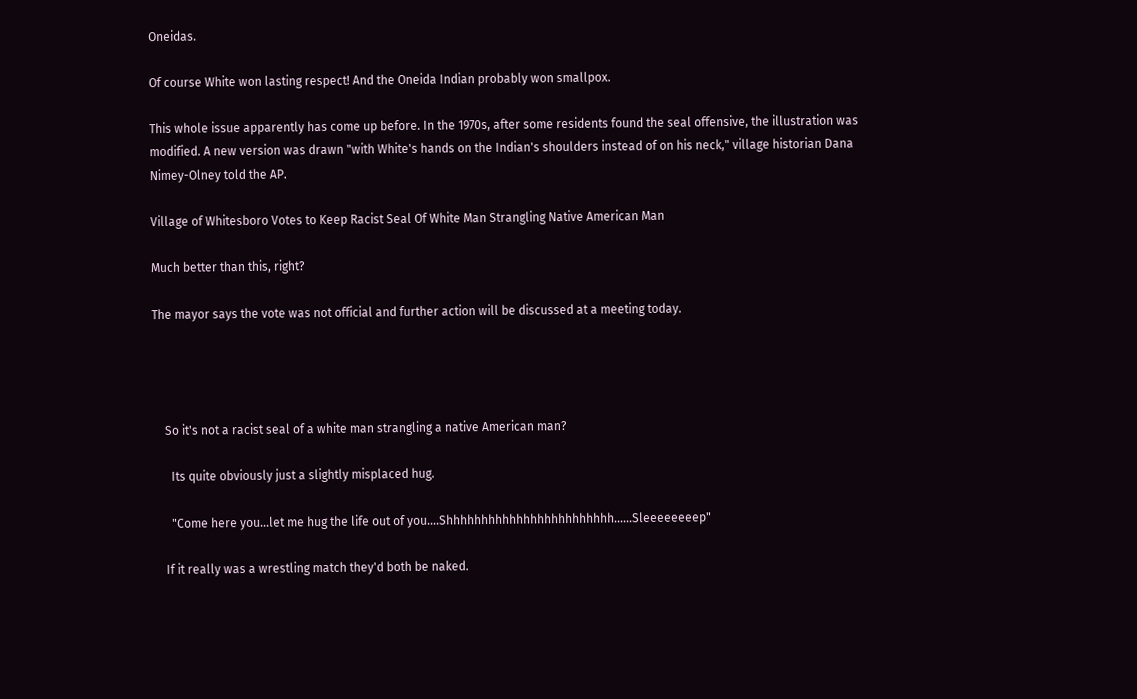Oneidas.

Of course White won lasting respect! And the Oneida Indian probably won smallpox.

This whole issue apparently has come up before. In the 1970s, after some residents found the seal offensive, the illustration was modified. A new version was drawn "with White's hands on the Indian's shoulders instead of on his neck," village historian Dana Nimey-Olney told the AP.

Village of Whitesboro Votes to Keep Racist Seal Of White Man Strangling Native American Man

Much better than this, right?

The mayor says the vote was not official and further action will be discussed at a meeting today.




    So it's not a racist seal of a white man strangling a native American man?

      Its quite obviously just a slightly misplaced hug.

      "Come here you...let me hug the life out of you....Shhhhhhhhhhhhhhhhhhhhhhhh......Sleeeeeeeep"

    If it really was a wrestling match they'd both be naked.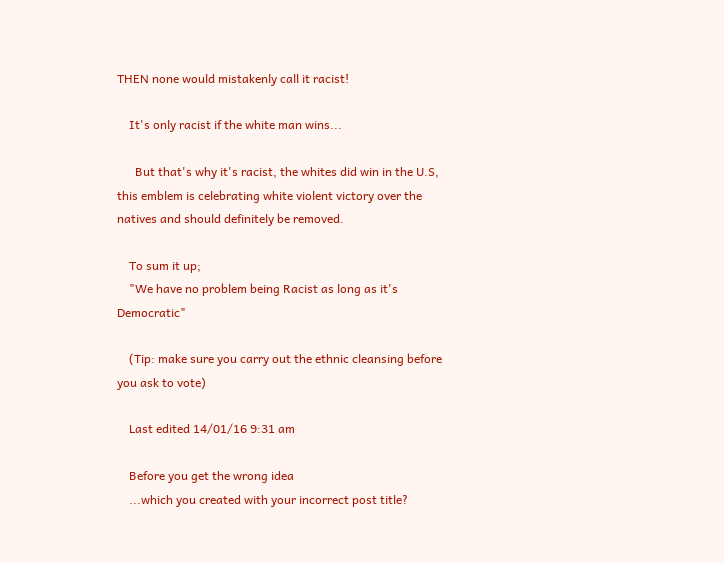THEN none would mistakenly call it racist!

    It's only racist if the white man wins...

      But that's why it's racist, the whites did win in the U.S, this emblem is celebrating white violent victory over the natives and should definitely be removed.

    To sum it up;
    "We have no problem being Racist as long as it's Democratic"

    (Tip: make sure you carry out the ethnic cleansing before you ask to vote)

    Last edited 14/01/16 9:31 am

    Before you get the wrong idea
    ...which you created with your incorrect post title?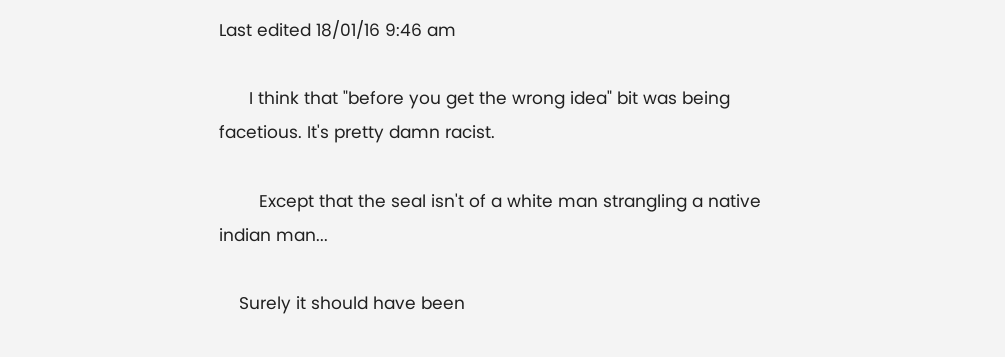Last edited 18/01/16 9:46 am

      I think that "before you get the wrong idea" bit was being facetious. It's pretty damn racist.

        Except that the seal isn't of a white man strangling a native indian man...

    Surely it should have been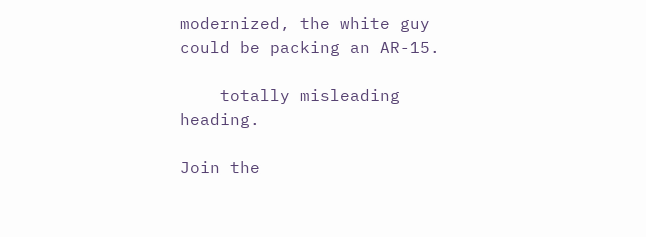modernized, the white guy could be packing an AR-15.

    totally misleading heading.

Join the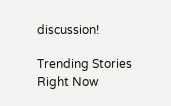discussion!

Trending Stories Right Now